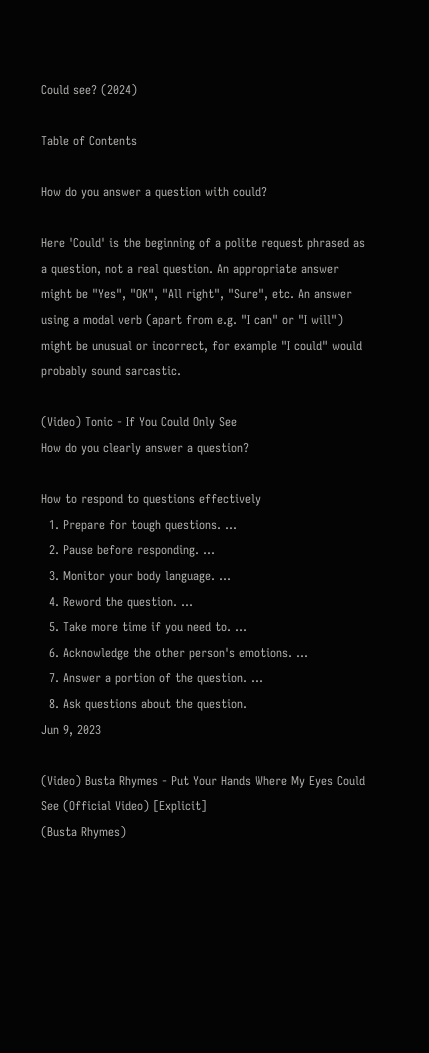Could see? (2024)

Table of Contents

How do you answer a question with could?

Here 'Could' is the beginning of a polite request phrased as a question, not a real question. An appropriate answer might be "Yes", "OK", "All right", "Sure", etc. An answer using a modal verb (apart from e.g. "I can" or "I will") might be unusual or incorrect, for example "I could" would probably sound sarcastic.

(Video) Tonic - If You Could Only See
How do you clearly answer a question?

How to respond to questions effectively
  1. Prepare for tough questions. ...
  2. Pause before responding. ...
  3. Monitor your body language. ...
  4. Reword the question. ...
  5. Take more time if you need to. ...
  6. Acknowledge the other person's emotions. ...
  7. Answer a portion of the question. ...
  8. Ask questions about the question.
Jun 9, 2023

(Video) Busta Rhymes - Put Your Hands Where My Eyes Could See (Official Video) [Explicit]
(Busta Rhymes)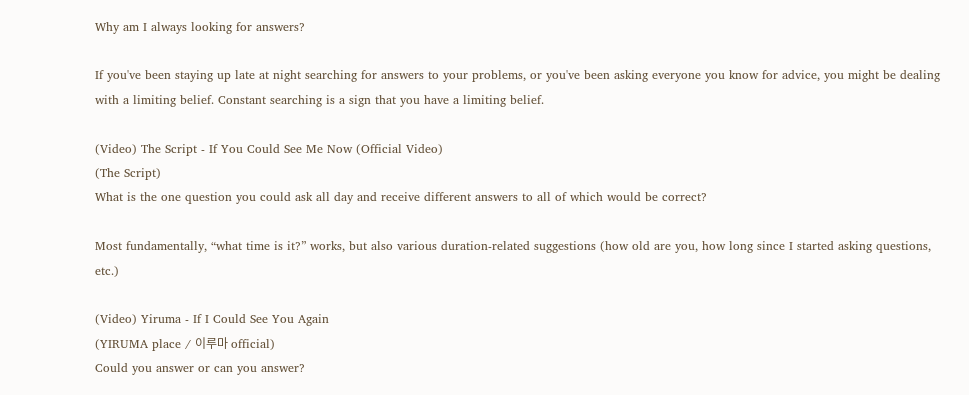Why am I always looking for answers?

If you've been staying up late at night searching for answers to your problems, or you've been asking everyone you know for advice, you might be dealing with a limiting belief. Constant searching is a sign that you have a limiting belief.

(Video) The Script - If You Could See Me Now (Official Video)
(The Script)
What is the one question you could ask all day and receive different answers to all of which would be correct?

Most fundamentally, “what time is it?” works, but also various duration-related suggestions (how old are you, how long since I started asking questions, etc.)

(Video) Yiruma - If I Could See You Again
(YIRUMA place / 이루마 official)
Could you answer or can you answer?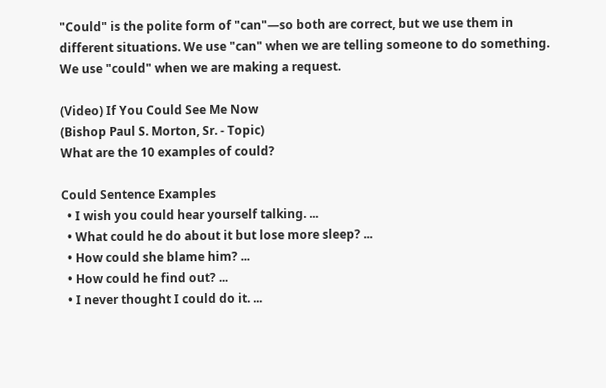"Could" is the polite form of "can"—so both are correct, but we use them in different situations. We use "can" when we are telling someone to do something. We use "could" when we are making a request.

(Video) If You Could See Me Now
(Bishop Paul S. Morton, Sr. - Topic)
What are the 10 examples of could?

Could Sentence Examples
  • I wish you could hear yourself talking. ...
  • What could he do about it but lose more sleep? ...
  • How could she blame him? ...
  • How could he find out? ...
  • I never thought I could do it. ...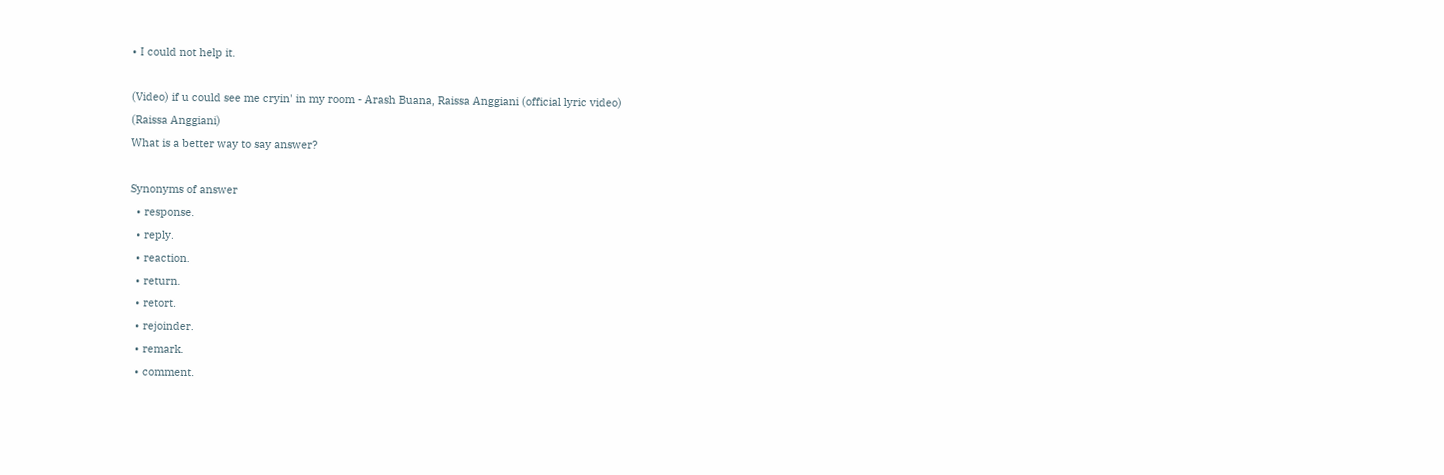• I could not help it.

(Video) if u could see me cryin' in my room - Arash Buana, Raissa Anggiani (official lyric video)
(Raissa Anggiani)
What is a better way to say answer?

Synonyms of answer
  • response.
  • reply.
  • reaction.
  • return.
  • retort.
  • rejoinder.
  • remark.
  • comment.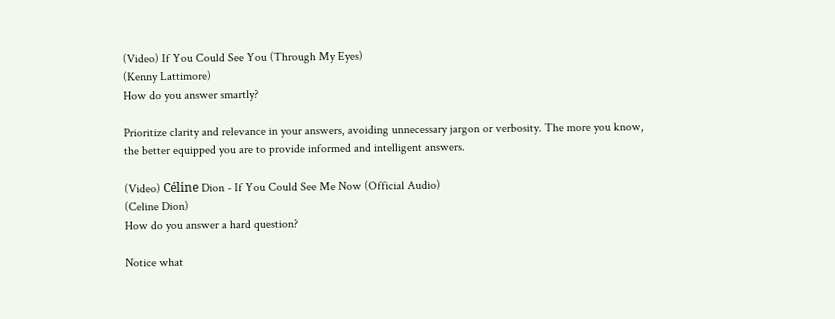(Video) If You Could See You (Through My Eyes)
(Kenny Lattimore)
How do you answer smartly?

Prioritize clarity and relevance in your answers, avoiding unnecessary jargon or verbosity. The more you know, the better equipped you are to provide informed and intelligent answers.

(Video) Céline Dion - If You Could See Me Now (Official Audio)
(Celine Dion)
How do you answer a hard question?

Notice what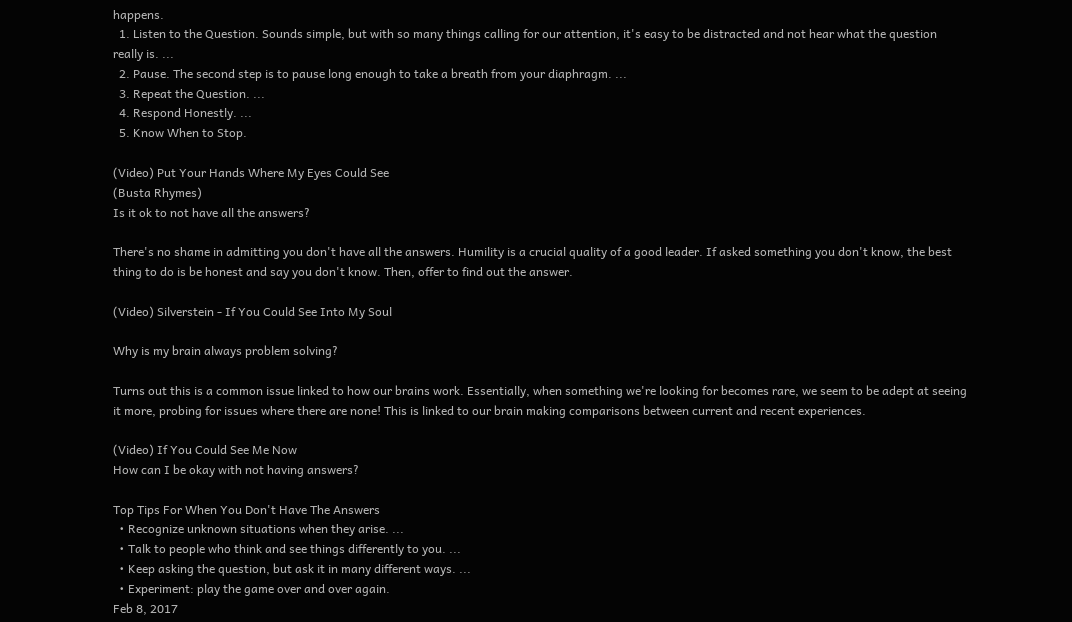happens.
  1. Listen to the Question. Sounds simple, but with so many things calling for our attention, it's easy to be distracted and not hear what the question really is. ...
  2. Pause. The second step is to pause long enough to take a breath from your diaphragm. ...
  3. Repeat the Question. ...
  4. Respond Honestly. ...
  5. Know When to Stop.

(Video) Put Your Hands Where My Eyes Could See
(Busta Rhymes)
Is it ok to not have all the answers?

There's no shame in admitting you don't have all the answers. Humility is a crucial quality of a good leader. If asked something you don't know, the best thing to do is be honest and say you don't know. Then, offer to find out the answer.

(Video) Silverstein - If You Could See Into My Soul

Why is my brain always problem solving?

Turns out this is a common issue linked to how our brains work. Essentially, when something we're looking for becomes rare, we seem to be adept at seeing it more, probing for issues where there are none! This is linked to our brain making comparisons between current and recent experiences.

(Video) If You Could See Me Now
How can I be okay with not having answers?

Top Tips For When You Don't Have The Answers
  • Recognize unknown situations when they arise. ...
  • Talk to people who think and see things differently to you. ...
  • Keep asking the question, but ask it in many different ways. ...
  • Experiment: play the game over and over again.
Feb 8, 2017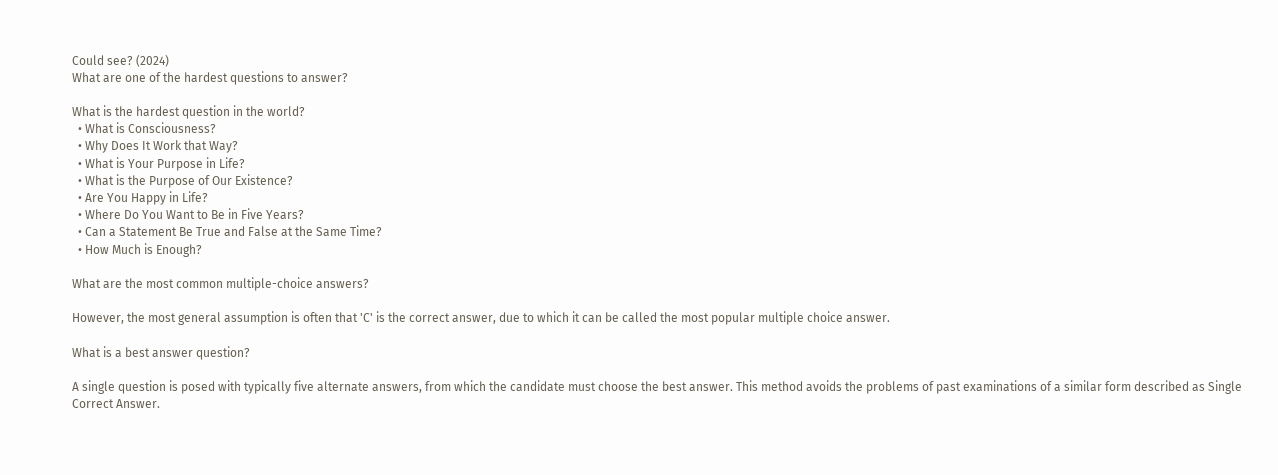Could see? (2024)
What are one of the hardest questions to answer?

What is the hardest question in the world?
  • What is Consciousness?
  • Why Does It Work that Way?
  • What is Your Purpose in Life?
  • What is the Purpose of Our Existence?
  • Are You Happy in Life?
  • Where Do You Want to Be in Five Years?
  • Can a Statement Be True and False at the Same Time?
  • How Much is Enough?

What are the most common multiple-choice answers?

However, the most general assumption is often that 'C' is the correct answer, due to which it can be called the most popular multiple choice answer.

What is a best answer question?

A single question is posed with typically five alternate answers, from which the candidate must choose the best answer. This method avoids the problems of past examinations of a similar form described as Single Correct Answer.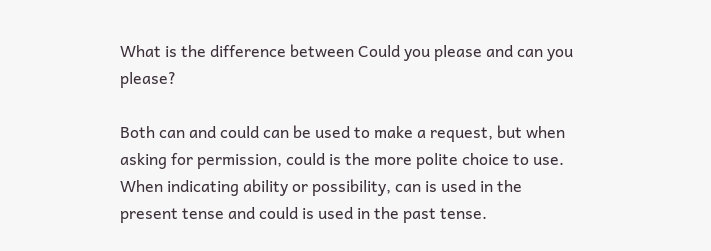What is the difference between Could you please and can you please?

Both can and could can be used to make a request, but when asking for permission, could is the more polite choice to use. When indicating ability or possibility, can is used in the present tense and could is used in the past tense.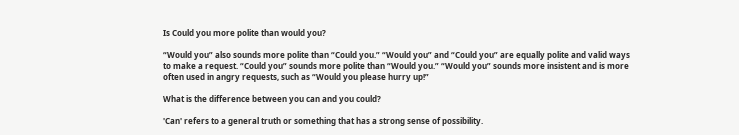Is Could you more polite than would you?

“Would you” also sounds more polite than “Could you.” “Would you” and “Could you” are equally polite and valid ways to make a request. “Could you” sounds more polite than “Would you.” “Would you” sounds more insistent and is more often used in angry requests, such as “Would you please hurry up!”

What is the difference between you can and you could?

'Can' refers to a general truth or something that has a strong sense of possibility.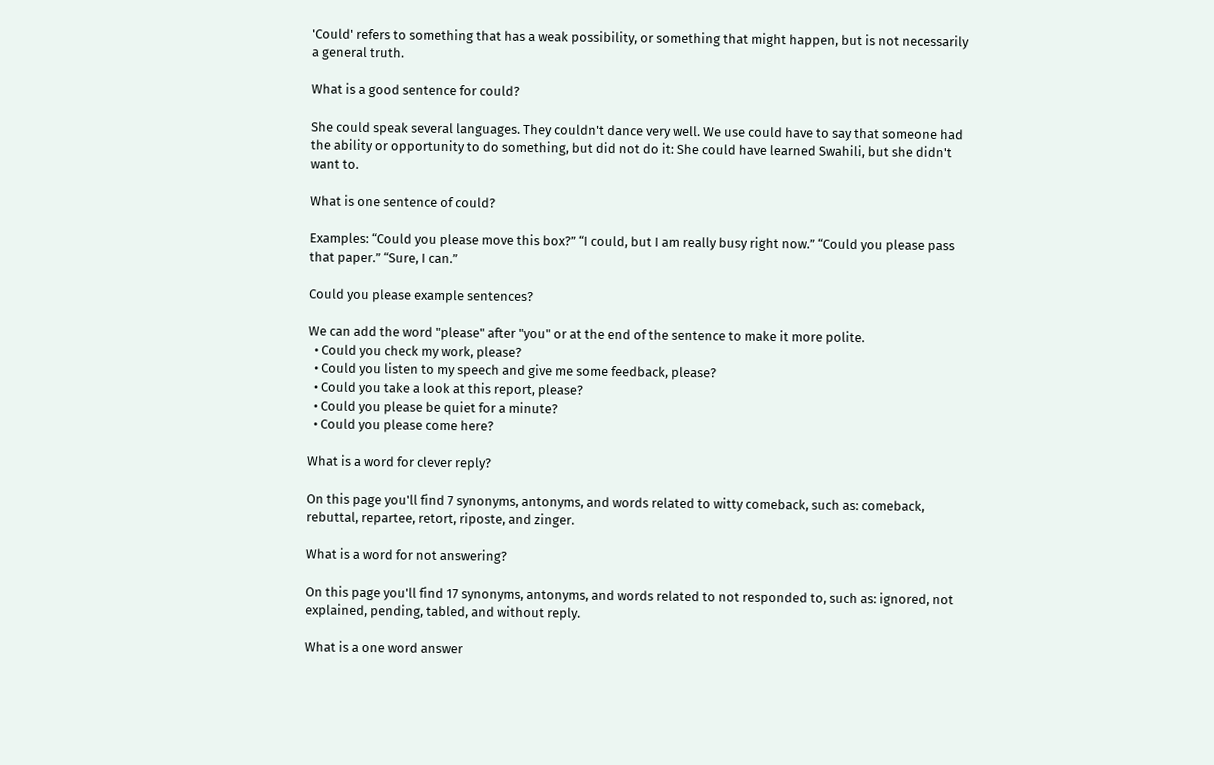'Could' refers to something that has a weak possibility, or something that might happen, but is not necessarily a general truth.

What is a good sentence for could?

She could speak several languages. They couldn't dance very well. We use could have to say that someone had the ability or opportunity to do something, but did not do it: She could have learned Swahili, but she didn't want to.

What is one sentence of could?

Examples: “Could you please move this box?” “I could, but I am really busy right now.” “Could you please pass that paper.” “Sure, I can.”

Could you please example sentences?

We can add the word "please" after "you" or at the end of the sentence to make it more polite.
  • Could you check my work, please?
  • Could you listen to my speech and give me some feedback, please?
  • Could you take a look at this report, please?
  • Could you please be quiet for a minute?
  • Could you please come here?

What is a word for clever reply?

On this page you'll find 7 synonyms, antonyms, and words related to witty comeback, such as: comeback, rebuttal, repartee, retort, riposte, and zinger.

What is a word for not answering?

On this page you'll find 17 synonyms, antonyms, and words related to not responded to, such as: ignored, not explained, pending, tabled, and without reply.

What is a one word answer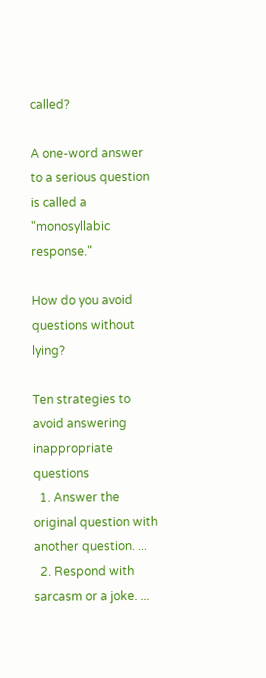called?

A one-word answer to a serious question is called a "monosyllabic response."

How do you avoid questions without lying?

Ten strategies to avoid answering inappropriate questions
  1. Answer the original question with another question. ...
  2. Respond with sarcasm or a joke. ...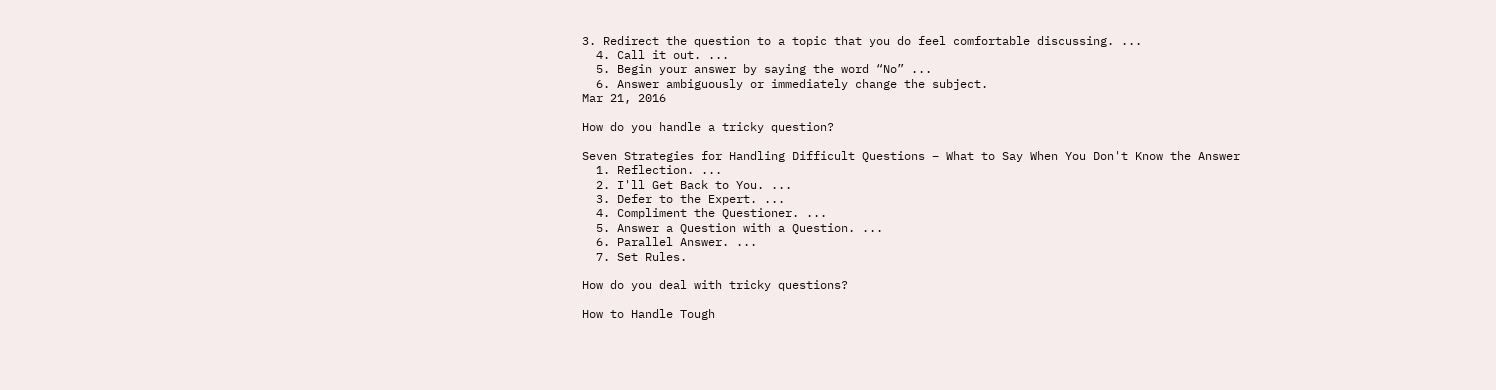3. Redirect the question to a topic that you do feel comfortable discussing. ...
  4. Call it out. ...
  5. Begin your answer by saying the word “No” ...
  6. Answer ambiguously or immediately change the subject.
Mar 21, 2016

How do you handle a tricky question?

Seven Strategies for Handling Difficult Questions – What to Say When You Don't Know the Answer
  1. Reflection. ...
  2. I'll Get Back to You. ...
  3. Defer to the Expert. ...
  4. Compliment the Questioner. ...
  5. Answer a Question with a Question. ...
  6. Parallel Answer. ...
  7. Set Rules.

How do you deal with tricky questions?

How to Handle Tough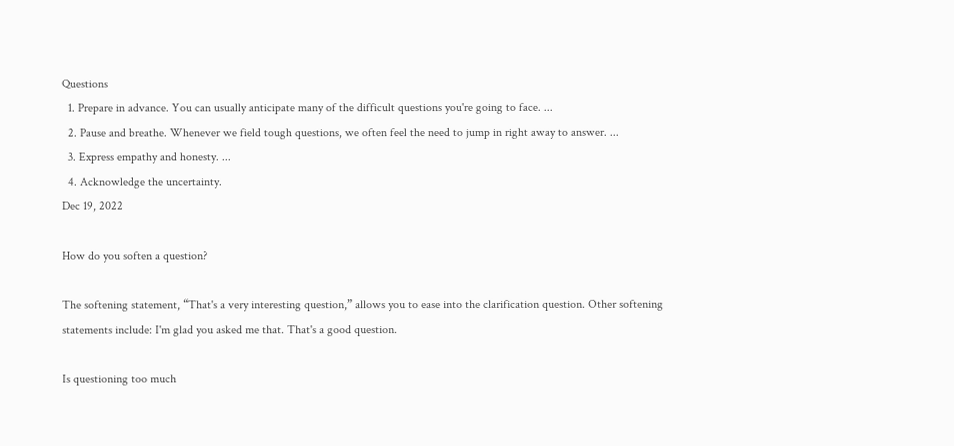Questions
  1. Prepare in advance. You can usually anticipate many of the difficult questions you're going to face. ...
  2. Pause and breathe. Whenever we field tough questions, we often feel the need to jump in right away to answer. ...
  3. Express empathy and honesty. ...
  4. Acknowledge the uncertainty.
Dec 19, 2022

How do you soften a question?

The softening statement, “That's a very interesting question,” allows you to ease into the clarification question. Other softening statements include: I'm glad you asked me that. That's a good question.

Is questioning too much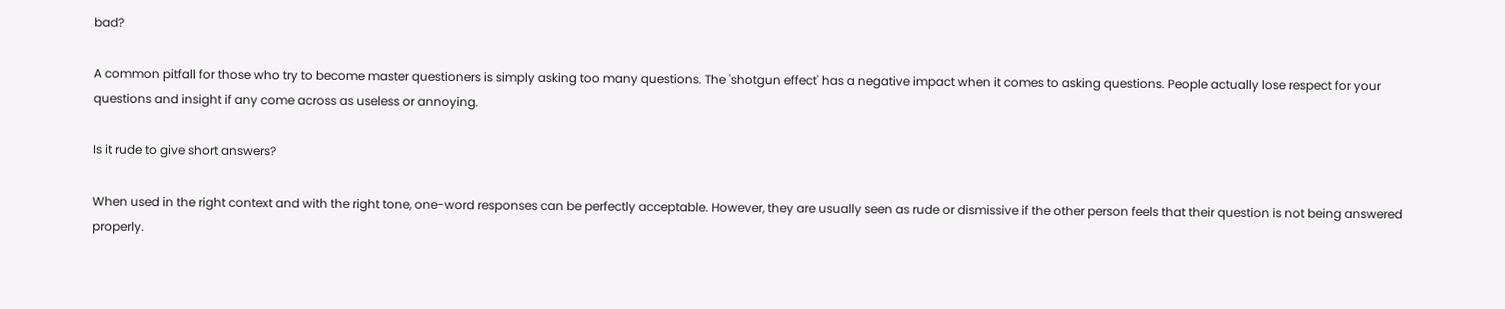bad?

A common pitfall for those who try to become master questioners is simply asking too many questions. The 'shotgun effect' has a negative impact when it comes to asking questions. People actually lose respect for your questions and insight if any come across as useless or annoying.

Is it rude to give short answers?

When used in the right context and with the right tone, one-word responses can be perfectly acceptable. However, they are usually seen as rude or dismissive if the other person feels that their question is not being answered properly.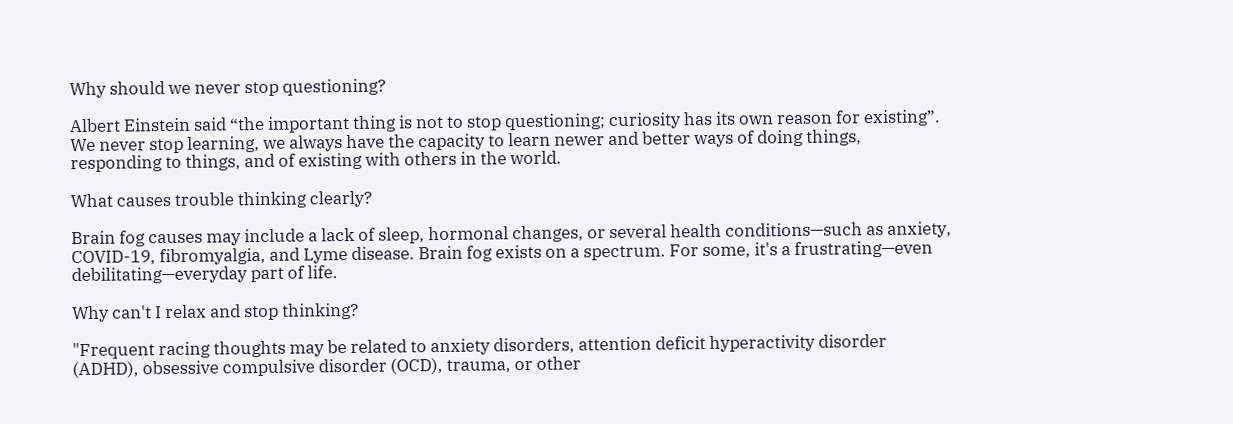Why should we never stop questioning?

Albert Einstein said “the important thing is not to stop questioning; curiosity has its own reason for existing”. We never stop learning, we always have the capacity to learn newer and better ways of doing things, responding to things, and of existing with others in the world.

What causes trouble thinking clearly?

Brain fog causes may include a lack of sleep, hormonal changes, or several health conditions—such as anxiety, COVID-19, fibromyalgia, and Lyme disease. Brain fog exists on a spectrum. For some, it's a frustrating—even debilitating—everyday part of life.

Why can't I relax and stop thinking?

"Frequent racing thoughts may be related to anxiety disorders, attention deficit hyperactivity disorder (ADHD), obsessive compulsive disorder (OCD), trauma, or other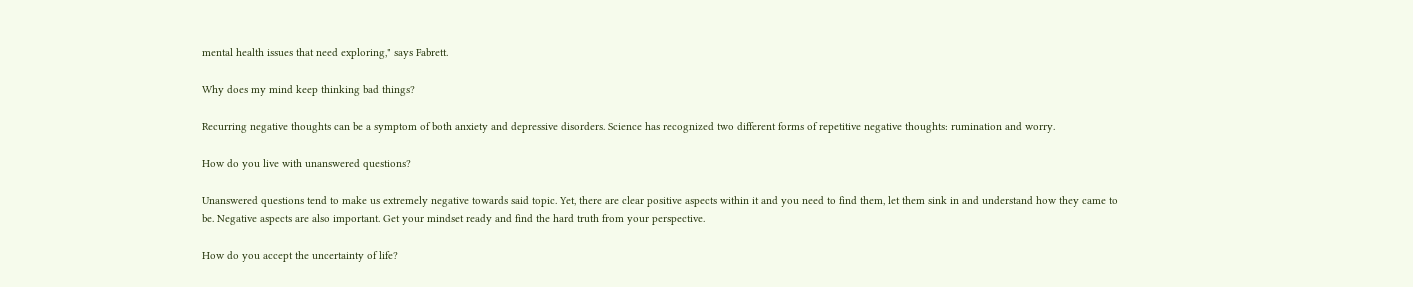mental health issues that need exploring," says Fabrett.

Why does my mind keep thinking bad things?

Recurring negative thoughts can be a symptom of both anxiety and depressive disorders. Science has recognized two different forms of repetitive negative thoughts: rumination and worry.

How do you live with unanswered questions?

Unanswered questions tend to make us extremely negative towards said topic. Yet, there are clear positive aspects within it and you need to find them, let them sink in and understand how they came to be. Negative aspects are also important. Get your mindset ready and find the hard truth from your perspective.

How do you accept the uncertainty of life?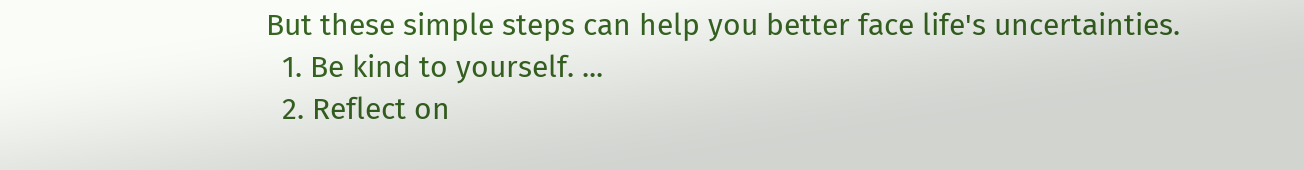But these simple steps can help you better face life's uncertainties.
  1. Be kind to yourself. ...
  2. Reflect on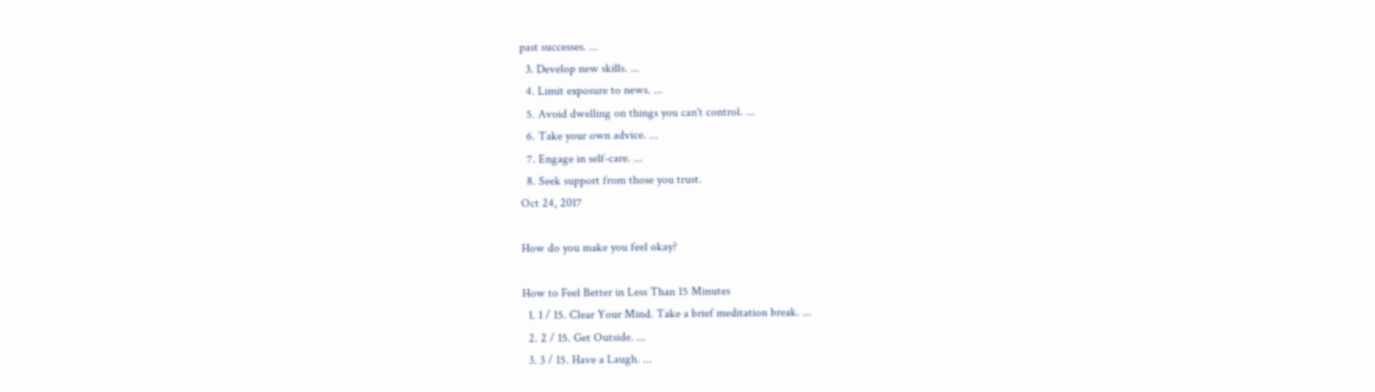past successes. ...
  3. Develop new skills. ...
  4. Limit exposure to news. ...
  5. Avoid dwelling on things you can't control. ...
  6. Take your own advice. ...
  7. Engage in self-care. ...
  8. Seek support from those you trust.
Oct 24, 2017

How do you make you feel okay?

How to Feel Better in Less Than 15 Minutes
  1. 1 / 15. Clear Your Mind. Take a brief meditation break. ...
  2. 2 / 15. Get Outside. ...
  3. 3 / 15. Have a Laugh. ...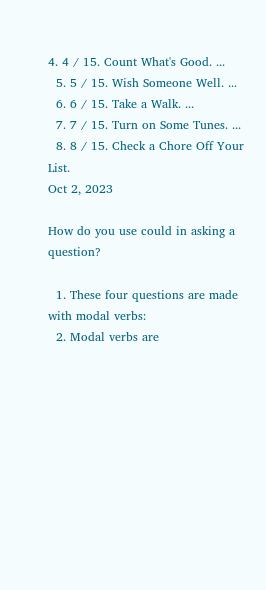4. 4 / 15. Count What's Good. ...
  5. 5 / 15. Wish Someone Well. ...
  6. 6 / 15. Take a Walk. ...
  7. 7 / 15. Turn on Some Tunes. ...
  8. 8 / 15. Check a Chore Off Your List.
Oct 2, 2023

How do you use could in asking a question?

  1. These four questions are made with modal verbs:
  2. Modal verbs are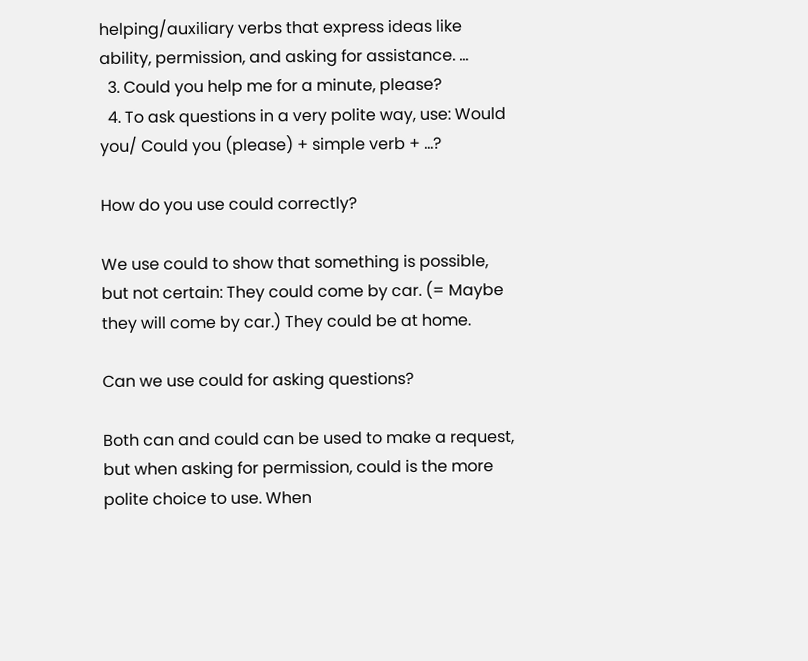helping/auxiliary verbs that express ideas like ability, permission, and asking for assistance. ...
  3. Could you help me for a minute, please?
  4. To ask questions in a very polite way, use: Would you/ Could you (please) + simple verb + ...?

How do you use could correctly?

We use could to show that something is possible, but not certain: They could come by car. (= Maybe they will come by car.) They could be at home.

Can we use could for asking questions?

Both can and could can be used to make a request, but when asking for permission, could is the more polite choice to use. When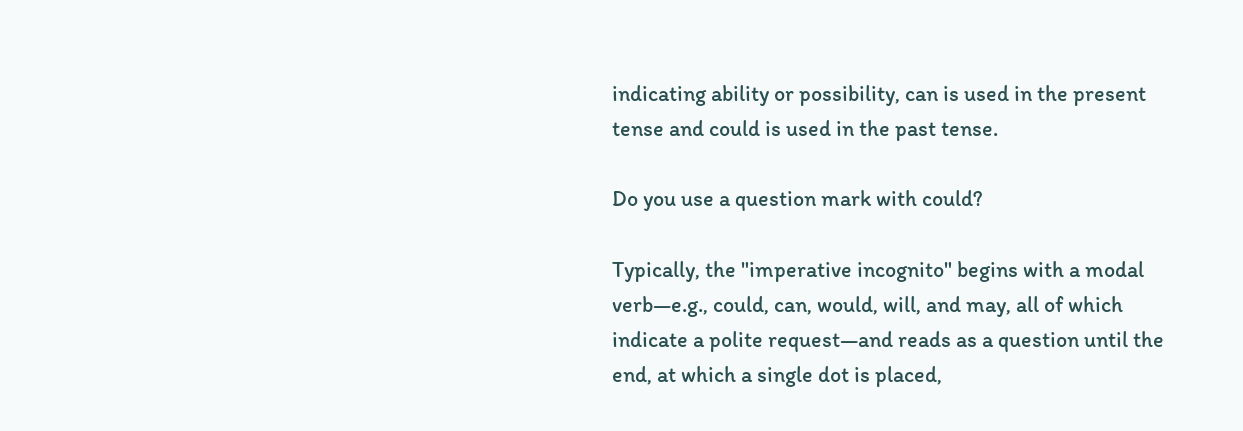indicating ability or possibility, can is used in the present tense and could is used in the past tense.

Do you use a question mark with could?

Typically, the "imperative incognito" begins with a modal verb—e.g., could, can, would, will, and may, all of which indicate a polite request—and reads as a question until the end, at which a single dot is placed,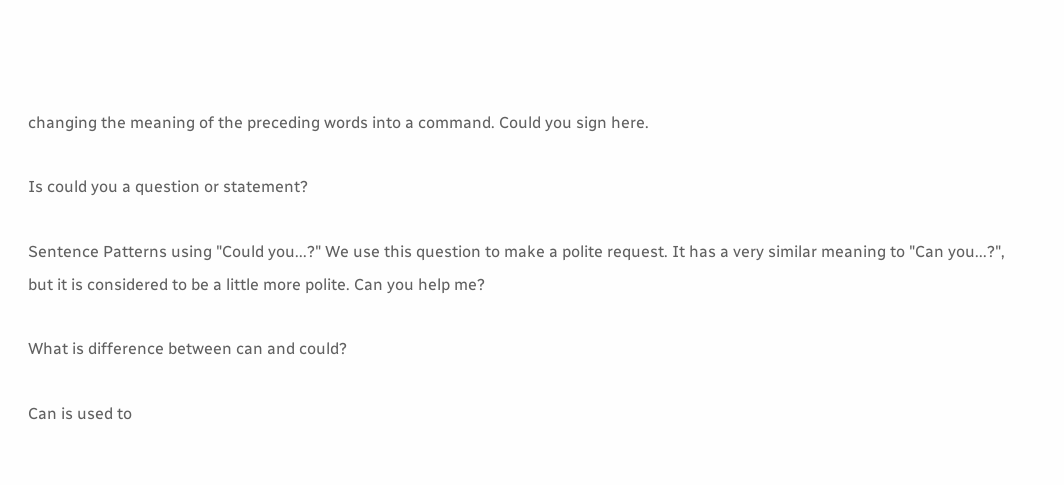changing the meaning of the preceding words into a command. Could you sign here.

Is could you a question or statement?

Sentence Patterns using "Could you...?" We use this question to make a polite request. It has a very similar meaning to "Can you...?", but it is considered to be a little more polite. Can you help me?

What is difference between can and could?

Can is used to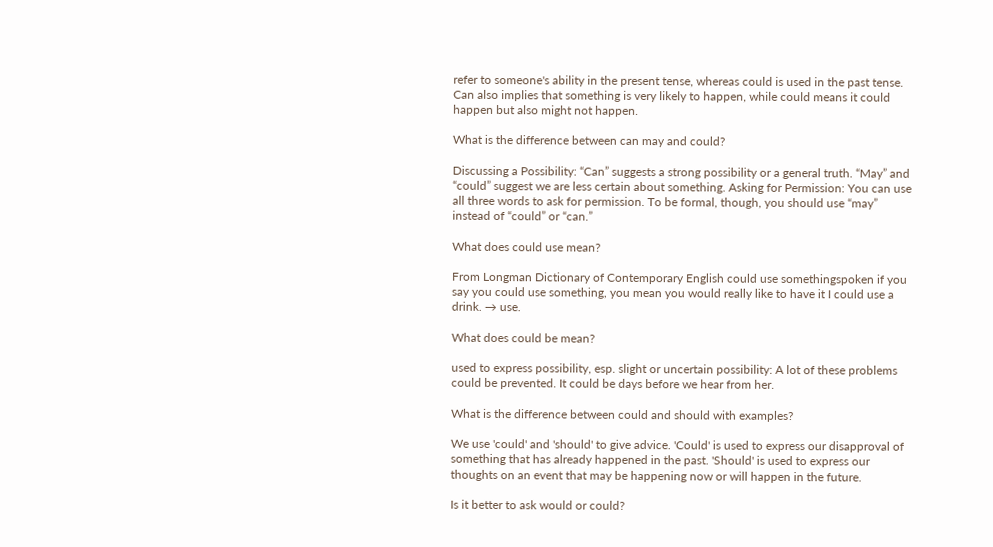refer to someone's ability in the present tense, whereas could is used in the past tense. Can also implies that something is very likely to happen, while could means it could happen but also might not happen.

What is the difference between can may and could?

Discussing a Possibility: “Can” suggests a strong possibility or a general truth. “May” and “could” suggest we are less certain about something. Asking for Permission: You can use all three words to ask for permission. To be formal, though, you should use “may” instead of “could” or “can.”

What does could use mean?

From Longman Dictionary of Contemporary English could use somethingspoken if you say you could use something, you mean you would really like to have it I could use a drink. → use.

What does could be mean?

used to express possibility, esp. slight or uncertain possibility: A lot of these problems could be prevented. It could be days before we hear from her.

What is the difference between could and should with examples?

We use 'could' and 'should' to give advice. 'Could' is used to express our disapproval of something that has already happened in the past. 'Should' is used to express our thoughts on an event that may be happening now or will happen in the future.

Is it better to ask would or could?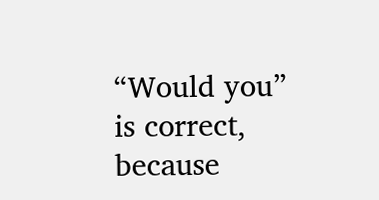“Would you” is correct, because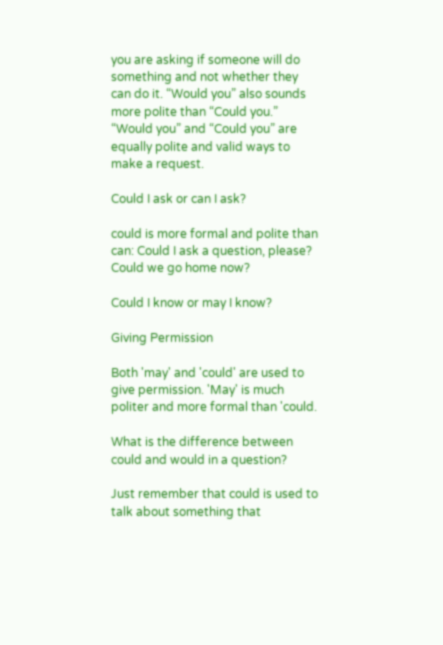you are asking if someone will do something and not whether they can do it. “Would you” also sounds more polite than “Could you.” “Would you” and “Could you” are equally polite and valid ways to make a request.

Could I ask or can I ask?

could is more formal and polite than can: Could I ask a question, please? Could we go home now?

Could I know or may I know?

Giving Permission

Both 'may' and 'could' are used to give permission. 'May' is much politer and more formal than 'could.

What is the difference between could and would in a question?

Just remember that could is used to talk about something that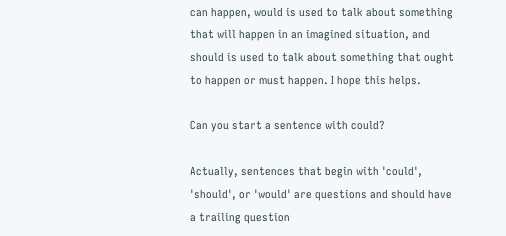can happen, would is used to talk about something that will happen in an imagined situation, and should is used to talk about something that ought to happen or must happen. I hope this helps.

Can you start a sentence with could?

Actually, sentences that begin with 'could', 'should', or 'would' are questions and should have a trailing question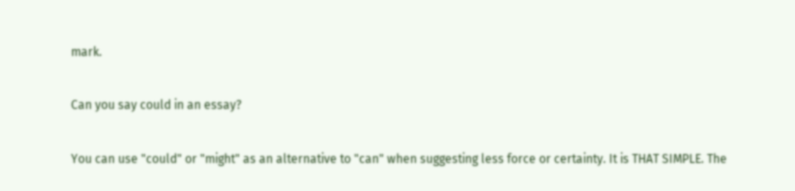mark.

Can you say could in an essay?

You can use "could" or "might" as an alternative to "can" when suggesting less force or certainty. It is THAT SIMPLE. The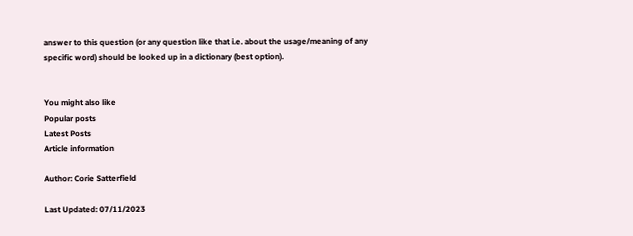answer to this question (or any question like that i.e. about the usage/meaning of any specific word) should be looked up in a dictionary (best option).


You might also like
Popular posts
Latest Posts
Article information

Author: Corie Satterfield

Last Updated: 07/11/2023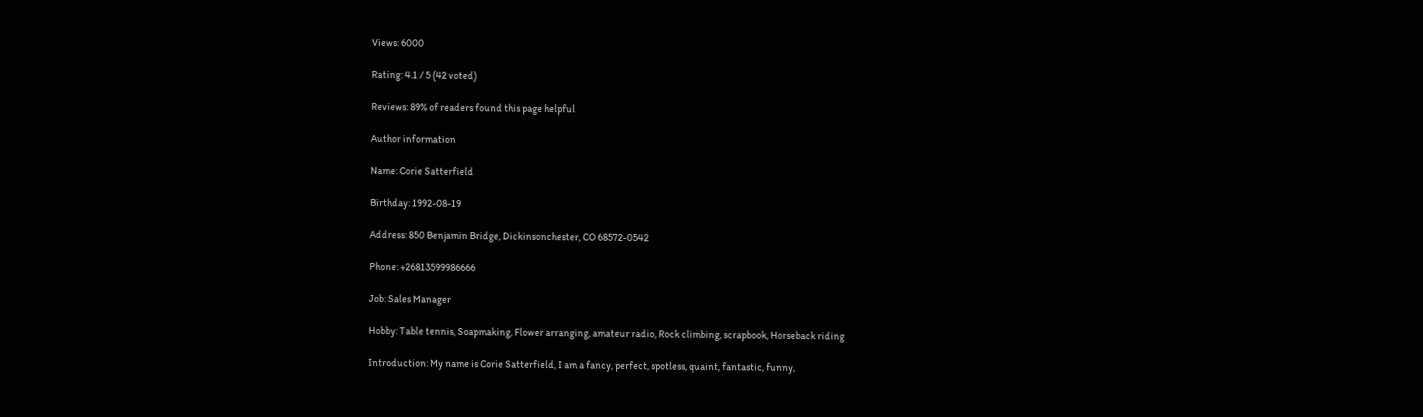Views: 6000

Rating: 4.1 / 5 (42 voted)

Reviews: 89% of readers found this page helpful

Author information

Name: Corie Satterfield

Birthday: 1992-08-19

Address: 850 Benjamin Bridge, Dickinsonchester, CO 68572-0542

Phone: +26813599986666

Job: Sales Manager

Hobby: Table tennis, Soapmaking, Flower arranging, amateur radio, Rock climbing, scrapbook, Horseback riding

Introduction: My name is Corie Satterfield, I am a fancy, perfect, spotless, quaint, fantastic, funny,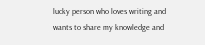lucky person who loves writing and wants to share my knowledge and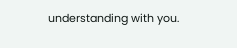understanding with you.